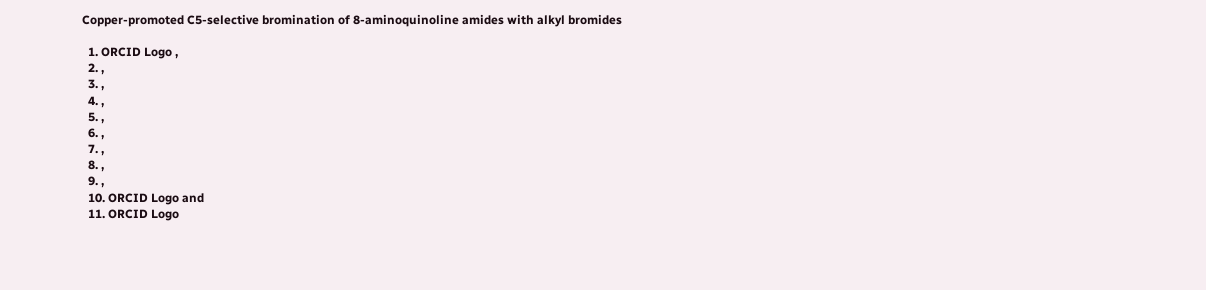Copper-promoted C5-selective bromination of 8-aminoquinoline amides with alkyl bromides

  1. ORCID Logo ,
  2. ,
  3. ,
  4. ,
  5. ,
  6. ,
  7. ,
  8. ,
  9. ,
  10. ORCID Logo and
  11. ORCID Logo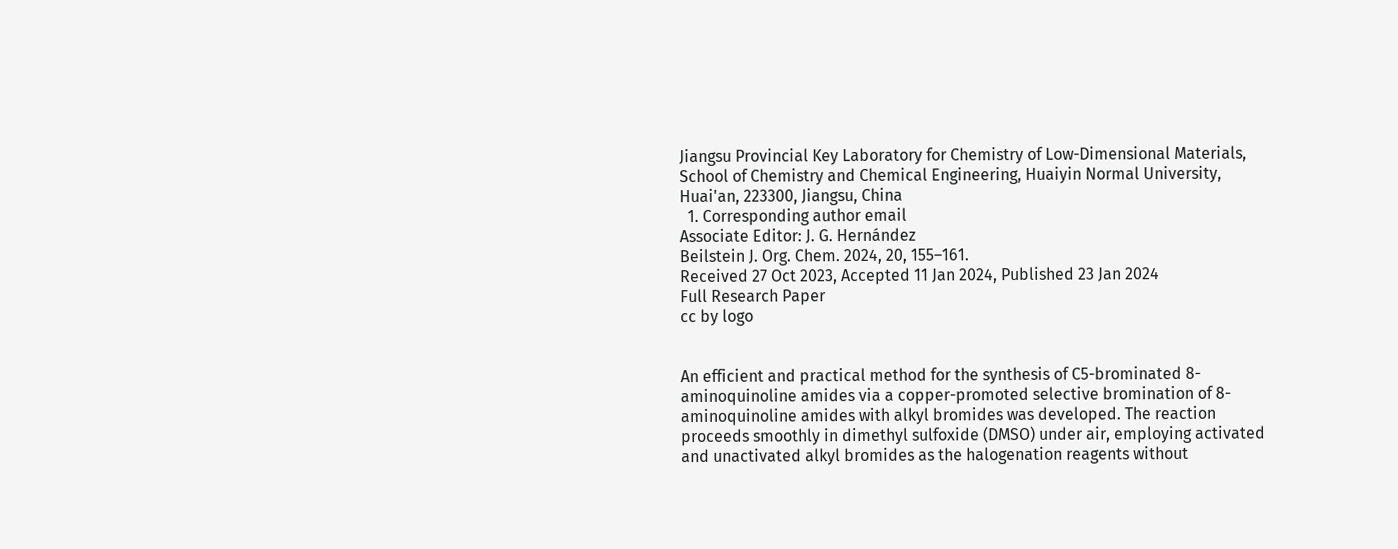Jiangsu Provincial Key Laboratory for Chemistry of Low-Dimensional Materials, School of Chemistry and Chemical Engineering, Huaiyin Normal University, Huai'an, 223300, Jiangsu, China
  1. Corresponding author email
Associate Editor: J. G. Hernández
Beilstein J. Org. Chem. 2024, 20, 155–161.
Received 27 Oct 2023, Accepted 11 Jan 2024, Published 23 Jan 2024
Full Research Paper
cc by logo


An efficient and practical method for the synthesis of C5-brominated 8-aminoquinoline amides via a copper-promoted selective bromination of 8-aminoquinoline amides with alkyl bromides was developed. The reaction proceeds smoothly in dimethyl sulfoxide (DMSO) under air, employing activated and unactivated alkyl bromides as the halogenation reagents without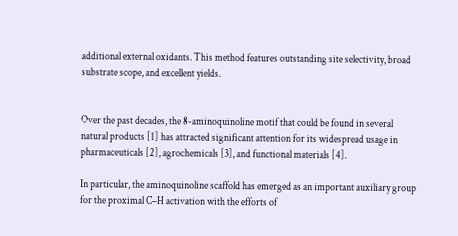additional external oxidants. This method features outstanding site selectivity, broad substrate scope, and excellent yields.


Over the past decades, the 8-aminoquinoline motif that could be found in several natural products [1] has attracted significant attention for its widespread usage in pharmaceuticals [2], agrochemicals [3], and functional materials [4].

In particular, the aminoquinoline scaffold has emerged as an important auxiliary group for the proximal C–H activation with the efforts of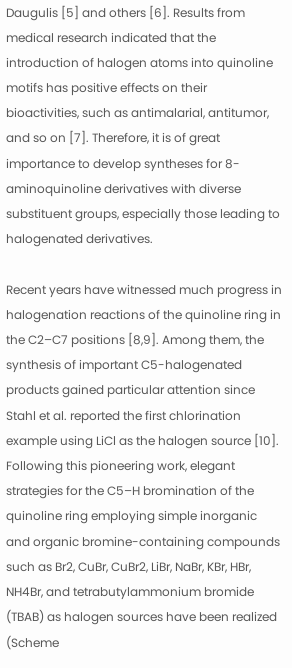Daugulis [5] and others [6]. Results from medical research indicated that the introduction of halogen atoms into quinoline motifs has positive effects on their bioactivities, such as antimalarial, antitumor, and so on [7]. Therefore, it is of great importance to develop syntheses for 8-aminoquinoline derivatives with diverse substituent groups, especially those leading to halogenated derivatives.

Recent years have witnessed much progress in halogenation reactions of the quinoline ring in the C2–C7 positions [8,9]. Among them, the synthesis of important C5-halogenated products gained particular attention since Stahl et al. reported the first chlorination example using LiCl as the halogen source [10]. Following this pioneering work, elegant strategies for the C5–H bromination of the quinoline ring employing simple inorganic and organic bromine-containing compounds such as Br2, CuBr, CuBr2, LiBr, NaBr, KBr, HBr, NH4Br, and tetrabutylammonium bromide (TBAB) as halogen sources have been realized (Scheme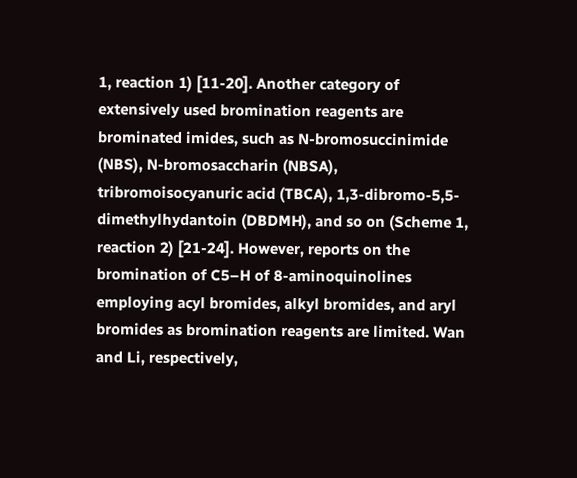1, reaction 1) [11-20]. Another category of extensively used bromination reagents are brominated imides, such as N-bromosuccinimide (NBS), N-bromosaccharin (NBSA), tribromoisocyanuric acid (TBCA), 1,3-dibromo-5,5-dimethylhydantoin (DBDMH), and so on (Scheme 1, reaction 2) [21-24]. However, reports on the bromination of C5–H of 8-aminoquinolines employing acyl bromides, alkyl bromides, and aryl bromides as bromination reagents are limited. Wan and Li, respectively,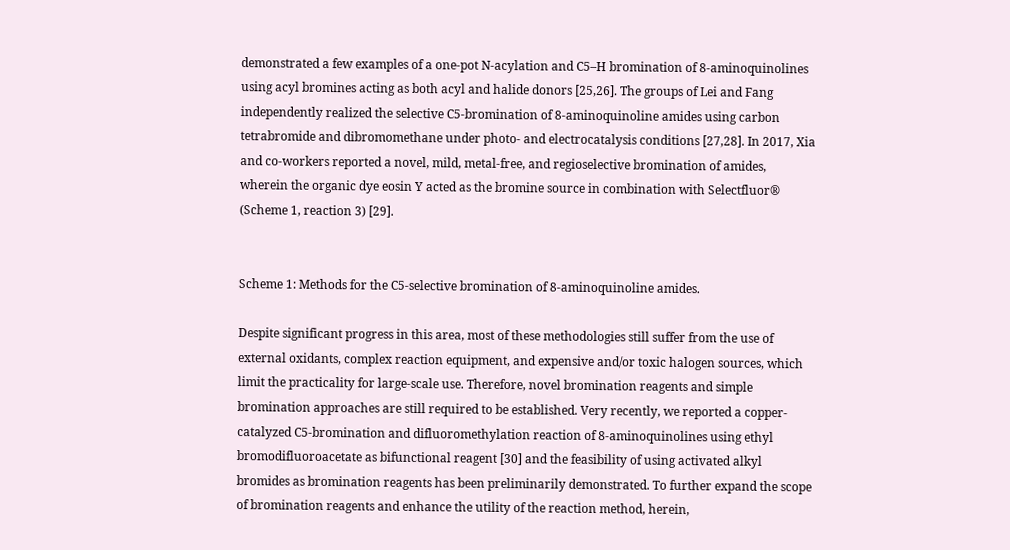demonstrated a few examples of a one-pot N-acylation and C5–H bromination of 8‑aminoquinolines using acyl bromines acting as both acyl and halide donors [25,26]. The groups of Lei and Fang independently realized the selective C5-bromination of 8-aminoquinoline amides using carbon tetrabromide and dibromomethane under photo- and electrocatalysis conditions [27,28]. In 2017, Xia and co-workers reported a novel, mild, metal-free, and regioselective bromination of amides, wherein the organic dye eosin Y acted as the bromine source in combination with Selectfluor® (Scheme 1, reaction 3) [29].


Scheme 1: Methods for the C5-selective bromination of 8-aminoquinoline amides.

Despite significant progress in this area, most of these methodologies still suffer from the use of external oxidants, complex reaction equipment, and expensive and/or toxic halogen sources, which limit the practicality for large-scale use. Therefore, novel bromination reagents and simple bromination approaches are still required to be established. Very recently, we reported a copper-catalyzed C5-bromination and difluoromethylation reaction of 8-aminoquinolines using ethyl bromodifluoroacetate as bifunctional reagent [30] and the feasibility of using activated alkyl bromides as bromination reagents has been preliminarily demonstrated. To further expand the scope of bromination reagents and enhance the utility of the reaction method, herein,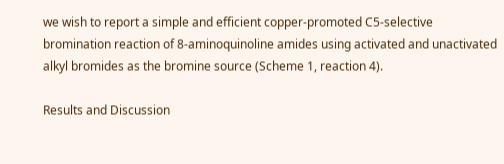we wish to report a simple and efficient copper-promoted C5-selective bromination reaction of 8-aminoquinoline amides using activated and unactivated alkyl bromides as the bromine source (Scheme 1, reaction 4).

Results and Discussion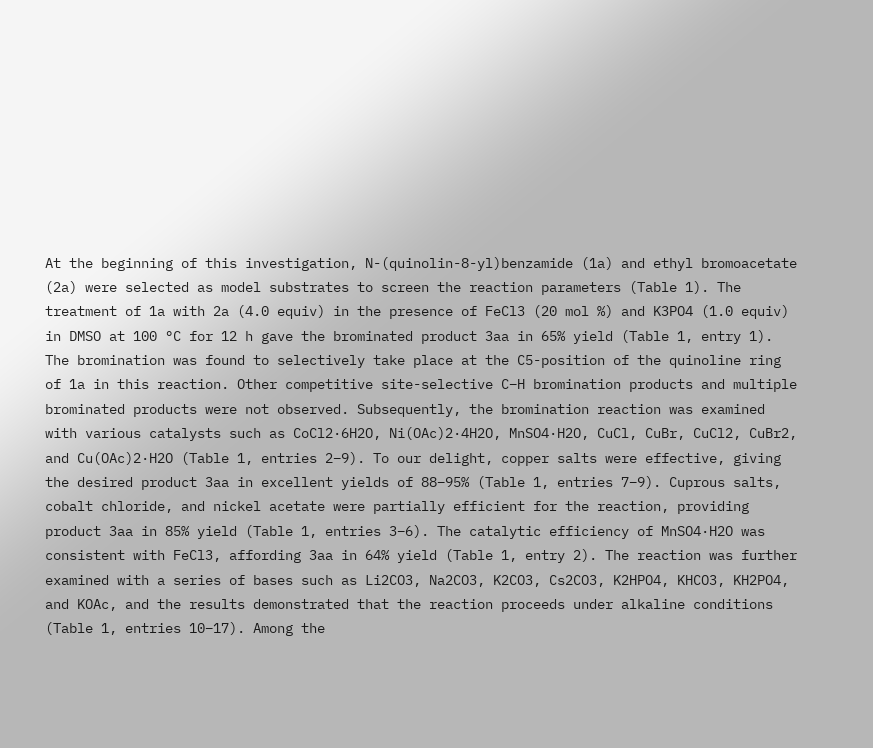At the beginning of this investigation, N-(quinolin-8-yl)benzamide (1a) and ethyl bromoacetate (2a) were selected as model substrates to screen the reaction parameters (Table 1). The treatment of 1a with 2a (4.0 equiv) in the presence of FeCl3 (20 mol %) and K3PO4 (1.0 equiv) in DMSO at 100 °C for 12 h gave the brominated product 3aa in 65% yield (Table 1, entry 1). The bromination was found to selectively take place at the C5-position of the quinoline ring of 1a in this reaction. Other competitive site-selective C–H bromination products and multiple brominated products were not observed. Subsequently, the bromination reaction was examined with various catalysts such as CoCl2·6H2O, Ni(OAc)2·4H2O, MnSO4·H2O, CuCl, CuBr, CuCl2, CuBr2, and Cu(OAc)2·H2O (Table 1, entries 2–9). To our delight, copper salts were effective, giving the desired product 3aa in excellent yields of 88–95% (Table 1, entries 7–9). Cuprous salts, cobalt chloride, and nickel acetate were partially efficient for the reaction, providing product 3aa in 85% yield (Table 1, entries 3–6). The catalytic efficiency of MnSO4·H2O was consistent with FeCl3, affording 3aa in 64% yield (Table 1, entry 2). The reaction was further examined with a series of bases such as Li2CO3, Na2CO3, K2CO3, Cs2CO3, K2HPO4, KHCO3, KH2PO4, and KOAc, and the results demonstrated that the reaction proceeds under alkaline conditions (Table 1, entries 10–17). Among the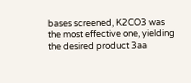bases screened, K2CO3 was the most effective one, yielding the desired product 3aa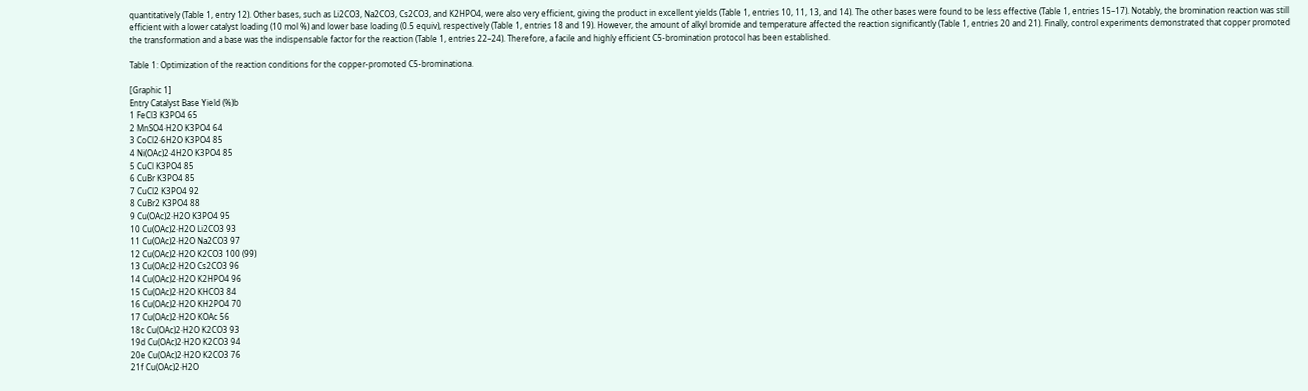quantitatively (Table 1, entry 12). Other bases, such as Li2CO3, Na2CO3, Cs2CO3, and K2HPO4, were also very efficient, giving the product in excellent yields (Table 1, entries 10, 11, 13, and 14). The other bases were found to be less effective (Table 1, entries 15–17). Notably, the bromination reaction was still efficient with a lower catalyst loading (10 mol %) and lower base loading (0.5 equiv), respectively (Table 1, entries 18 and 19). However, the amount of alkyl bromide and temperature affected the reaction significantly (Table 1, entries 20 and 21). Finally, control experiments demonstrated that copper promoted the transformation and a base was the indispensable factor for the reaction (Table 1, entries 22–24). Therefore, a facile and highly efficient C5-bromination protocol has been established.

Table 1: Optimization of the reaction conditions for the copper-promoted C5-brominationa.

[Graphic 1]
Entry Catalyst Base Yield (%)b
1 FeCl3 K3PO4 65
2 MnSO4·H2O K3PO4 64
3 CoCl2·6H2O K3PO4 85
4 Ni(OAc)2·4H2O K3PO4 85
5 CuCl K3PO4 85
6 CuBr K3PO4 85
7 CuCl2 K3PO4 92
8 CuBr2 K3PO4 88
9 Cu(OAc)2·H2O K3PO4 95
10 Cu(OAc)2·H2O Li2CO3 93
11 Cu(OAc)2·H2O Na2CO3 97
12 Cu(OAc)2·H2O K2CO3 100 (99)
13 Cu(OAc)2·H2O Cs2CO3 96
14 Cu(OAc)2·H2O K2HPO4 96
15 Cu(OAc)2·H2O KHCO3 84
16 Cu(OAc)2·H2O KH2PO4 70
17 Cu(OAc)2·H2O KOAc 56
18c Cu(OAc)2·H2O K2CO3 93
19d Cu(OAc)2·H2O K2CO3 94
20e Cu(OAc)2·H2O K2CO3 76
21f Cu(OAc)2·H2O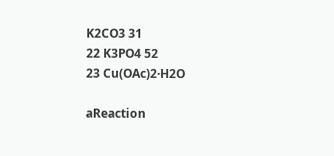K2CO3 31
22 K3PO4 52
23 Cu(OAc)2·H2O

aReaction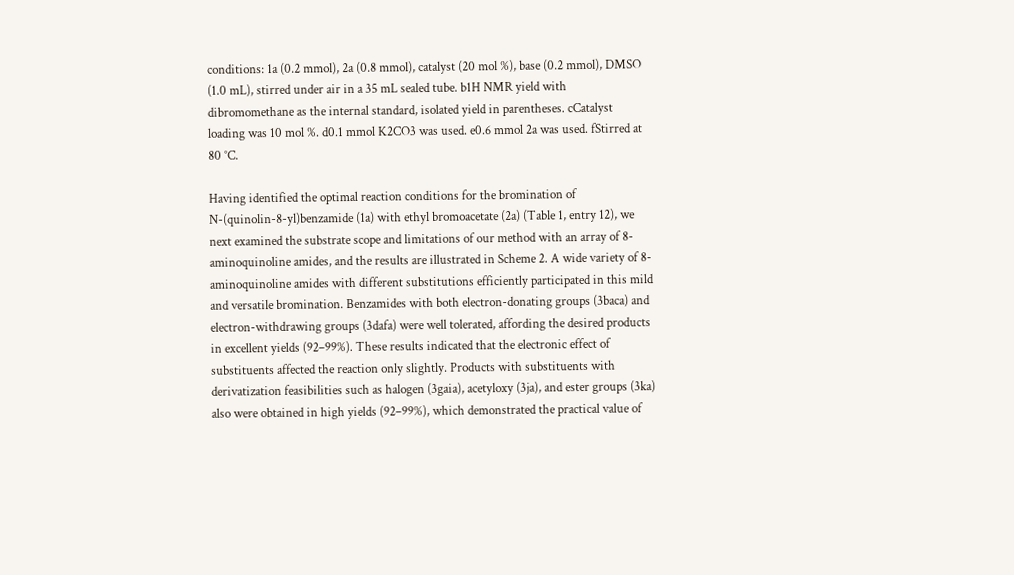conditions: 1a (0.2 mmol), 2a (0.8 mmol), catalyst (20 mol %), base (0.2 mmol), DMSO (1.0 mL), stirred under air in a 35 mL sealed tube. b1H NMR yield with dibromomethane as the internal standard, isolated yield in parentheses. cCatalyst loading was 10 mol %. d0.1 mmol K2CO3 was used. e0.6 mmol 2a was used. fStirred at 80 °C.

Having identified the optimal reaction conditions for the bromination of N-(quinolin-8-yl)benzamide (1a) with ethyl bromoacetate (2a) (Table 1, entry 12), we next examined the substrate scope and limitations of our method with an array of 8-aminoquinoline amides, and the results are illustrated in Scheme 2. A wide variety of 8-aminoquinoline amides with different substitutions efficiently participated in this mild and versatile bromination. Benzamides with both electron-donating groups (3baca) and electron-withdrawing groups (3dafa) were well tolerated, affording the desired products in excellent yields (92‒99%). These results indicated that the electronic effect of substituents affected the reaction only slightly. Products with substituents with derivatization feasibilities such as halogen (3gaia), acetyloxy (3ja), and ester groups (3ka) also were obtained in high yields (92‒99%), which demonstrated the practical value of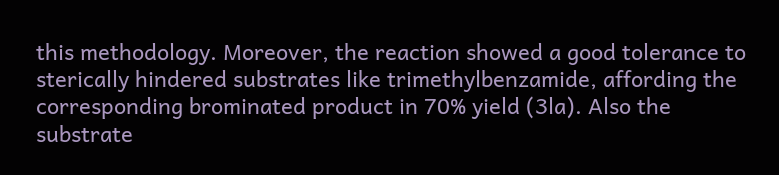this methodology. Moreover, the reaction showed a good tolerance to sterically hindered substrates like trimethylbenzamide, affording the corresponding brominated product in 70% yield (3la). Also the substrate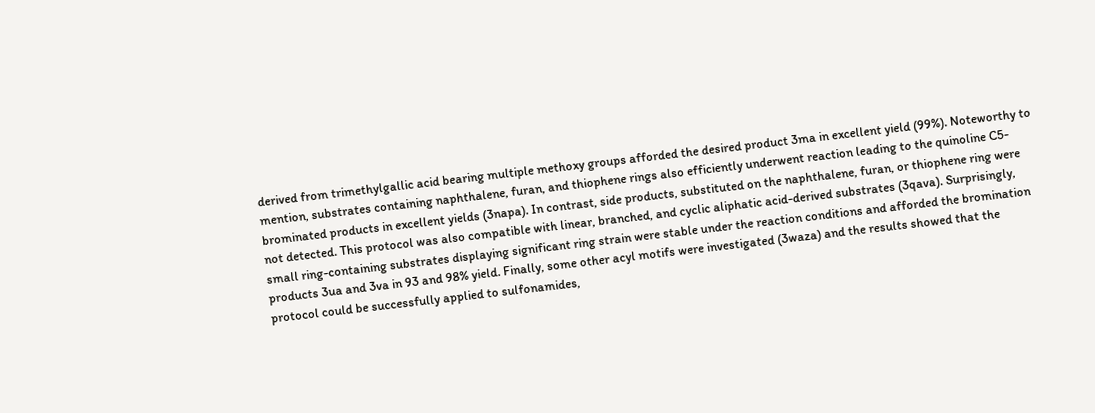derived from trimethylgallic acid bearing multiple methoxy groups afforded the desired product 3ma in excellent yield (99%). Noteworthy to mention, substrates containing naphthalene, furan, and thiophene rings also efficiently underwent reaction leading to the quinoline C5-brominated products in excellent yields (3napa). In contrast, side products, substituted on the naphthalene, furan, or thiophene ring were not detected. This protocol was also compatible with linear, branched, and cyclic aliphatic acid-derived substrates (3qava). Surprisingly, small ring-containing substrates displaying significant ring strain were stable under the reaction conditions and afforded the bromination products 3ua and 3va in 93 and 98% yield. Finally, some other acyl motifs were investigated (3waza) and the results showed that the protocol could be successfully applied to sulfonamides,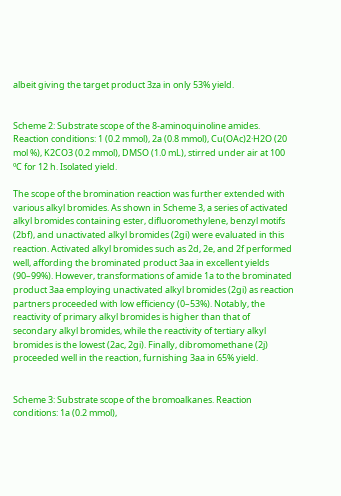albeit giving the target product 3za in only 53% yield.


Scheme 2: Substrate scope of the 8-aminoquinoline amides. Reaction conditions: 1 (0.2 mmol), 2a (0.8 mmol), Cu(OAc)2·H2O (20 mol %), K2CO3 (0.2 mmol), DMSO (1.0 mL), stirred under air at 100 ºC for 12 h. Isolated yield.

The scope of the bromination reaction was further extended with various alkyl bromides. As shown in Scheme 3, a series of activated alkyl bromides containing ester, difluoromethylene, benzyl motifs (2bf), and unactivated alkyl bromides (2gi) were evaluated in this reaction. Activated alkyl bromides such as 2d, 2e, and 2f performed well, affording the brominated product 3aa in excellent yields (90–99%). However, transformations of amide 1a to the brominated product 3aa employing unactivated alkyl bromides (2gi) as reaction partners proceeded with low efficiency (0–53%). Notably, the reactivity of primary alkyl bromides is higher than that of secondary alkyl bromides, while the reactivity of tertiary alkyl bromides is the lowest (2ac, 2gi). Finally, dibromomethane (2j) proceeded well in the reaction, furnishing 3aa in 65% yield.


Scheme 3: Substrate scope of the bromoalkanes. Reaction conditions: 1a (0.2 mmol),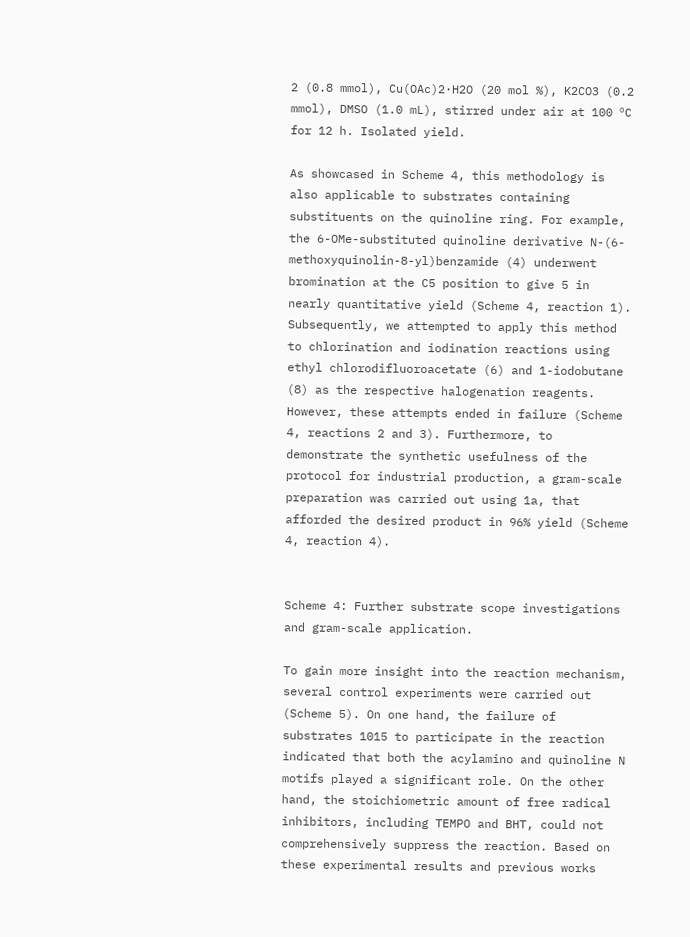2 (0.8 mmol), Cu(OAc)2·H2O (20 mol %), K2CO3 (0.2 mmol), DMSO (1.0 mL), stirred under air at 100 ºC for 12 h. Isolated yield.

As showcased in Scheme 4, this methodology is also applicable to substrates containing substituents on the quinoline ring. For example, the 6-OMe-substituted quinoline derivative N-(6-methoxyquinolin-8-yl)benzamide (4) underwent bromination at the C5 position to give 5 in nearly quantitative yield (Scheme 4, reaction 1). Subsequently, we attempted to apply this method to chlorination and iodination reactions using ethyl chlorodifluoroacetate (6) and 1-iodobutane (8) as the respective halogenation reagents. However, these attempts ended in failure (Scheme 4, reactions 2 and 3). Furthermore, to demonstrate the synthetic usefulness of the protocol for industrial production, a gram-scale preparation was carried out using 1a, that afforded the desired product in 96% yield (Scheme 4, reaction 4).


Scheme 4: Further substrate scope investigations and gram-scale application.

To gain more insight into the reaction mechanism, several control experiments were carried out (Scheme 5). On one hand, the failure of substrates 1015 to participate in the reaction indicated that both the acylamino and quinoline N motifs played a significant role. On the other hand, the stoichiometric amount of free radical inhibitors, including TEMPO and BHT, could not comprehensively suppress the reaction. Based on these experimental results and previous works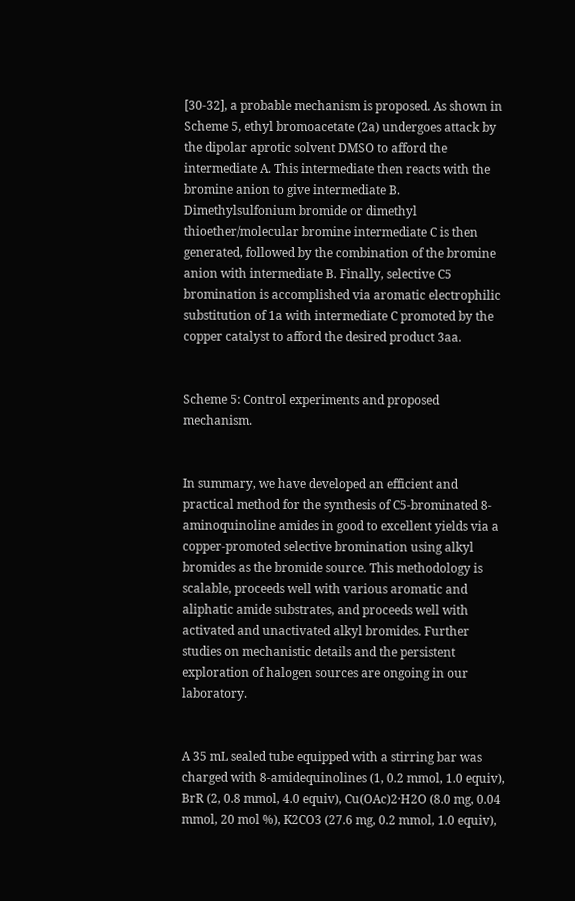[30-32], a probable mechanism is proposed. As shown in Scheme 5, ethyl bromoacetate (2a) undergoes attack by the dipolar aprotic solvent DMSO to afford the intermediate A. This intermediate then reacts with the bromine anion to give intermediate B. Dimethylsulfonium bromide or dimethyl thioether/molecular bromine intermediate C is then generated, followed by the combination of the bromine anion with intermediate B. Finally, selective C5 bromination is accomplished via aromatic electrophilic substitution of 1a with intermediate C promoted by the copper catalyst to afford the desired product 3aa.


Scheme 5: Control experiments and proposed mechanism.


In summary, we have developed an efficient and practical method for the synthesis of C5-brominated 8-aminoquinoline amides in good to excellent yields via a copper-promoted selective bromination using alkyl bromides as the bromide source. This methodology is scalable, proceeds well with various aromatic and aliphatic amide substrates, and proceeds well with activated and unactivated alkyl bromides. Further studies on mechanistic details and the persistent exploration of halogen sources are ongoing in our laboratory.


A 35 mL sealed tube equipped with a stirring bar was charged with 8-amidequinolines (1, 0.2 mmol, 1.0 equiv), BrR (2, 0.8 mmol, 4.0 equiv), Cu(OAc)2·H2O (8.0 mg, 0.04 mmol, 20 mol %), K2CO3 (27.6 mg, 0.2 mmol, 1.0 equiv),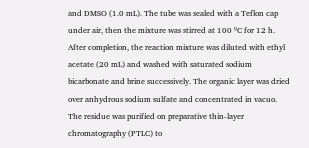and DMSO (1.0 mL). The tube was sealed with a Teflon cap under air, then the mixture was stirred at 100 ºC for 12 h. After completion, the reaction mixture was diluted with ethyl acetate (20 mL) and washed with saturated sodium bicarbonate and brine successively. The organic layer was dried over anhydrous sodium sulfate and concentrated in vacuo. The residue was purified on preparative thin-layer chromatography (PTLC) to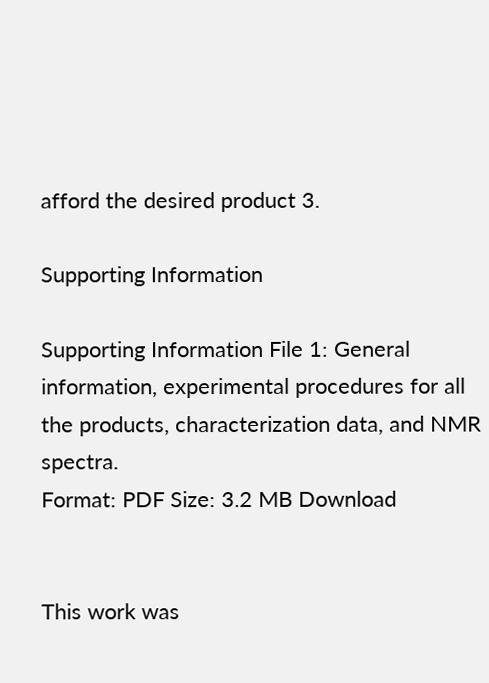afford the desired product 3.

Supporting Information

Supporting Information File 1: General information, experimental procedures for all the products, characterization data, and NMR spectra.
Format: PDF Size: 3.2 MB Download


This work was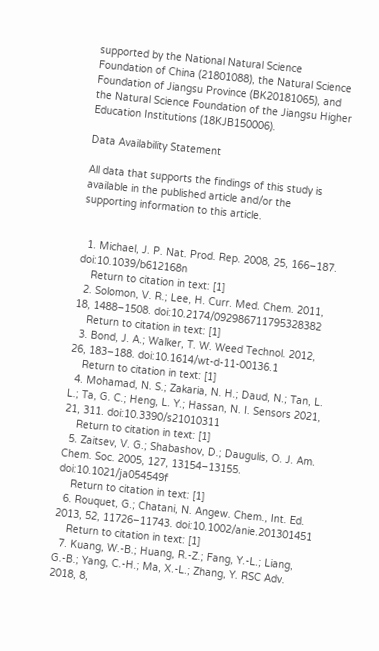supported by the National Natural Science Foundation of China (21801088), the Natural Science Foundation of Jiangsu Province (BK20181065), and the Natural Science Foundation of the Jiangsu Higher Education Institutions (18KJB150006).

Data Availability Statement

All data that supports the findings of this study is available in the published article and/or the supporting information to this article.


  1. Michael, J. P. Nat. Prod. Rep. 2008, 25, 166–187. doi:10.1039/b612168n
    Return to citation in text: [1]
  2. Solomon, V. R.; Lee, H. Curr. Med. Chem. 2011, 18, 1488–1508. doi:10.2174/092986711795328382
    Return to citation in text: [1]
  3. Bond, J. A.; Walker, T. W. Weed Technol. 2012, 26, 183–188. doi:10.1614/wt-d-11-00136.1
    Return to citation in text: [1]
  4. Mohamad, N. S.; Zakaria, N. H.; Daud, N.; Tan, L. L.; Ta, G. C.; Heng, L. Y.; Hassan, N. I. Sensors 2021, 21, 311. doi:10.3390/s21010311
    Return to citation in text: [1]
  5. Zaitsev, V. G.; Shabashov, D.; Daugulis, O. J. Am. Chem. Soc. 2005, 127, 13154–13155. doi:10.1021/ja054549f
    Return to citation in text: [1]
  6. Rouquet, G.; Chatani, N. Angew. Chem., Int. Ed. 2013, 52, 11726–11743. doi:10.1002/anie.201301451
    Return to citation in text: [1]
  7. Kuang, W.-B.; Huang, R.-Z.; Fang, Y.-L.; Liang, G.-B.; Yang, C.-H.; Ma, X.-L.; Zhang, Y. RSC Adv. 2018, 8,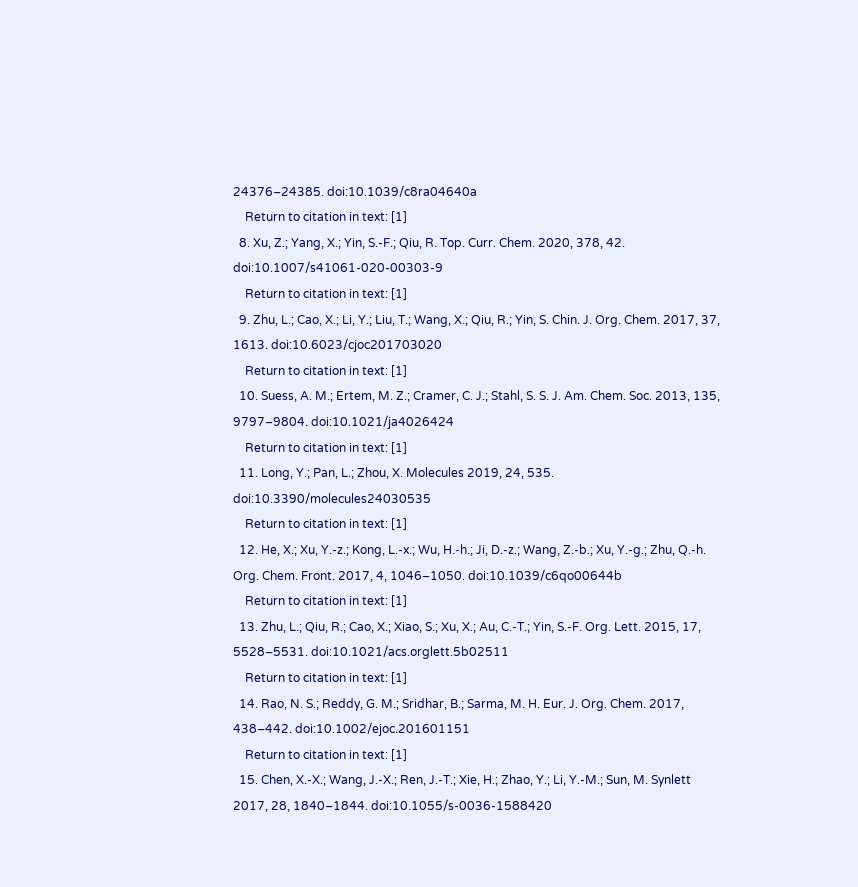24376–24385. doi:10.1039/c8ra04640a
    Return to citation in text: [1]
  8. Xu, Z.; Yang, X.; Yin, S.-F.; Qiu, R. Top. Curr. Chem. 2020, 378, 42. doi:10.1007/s41061-020-00303-9
    Return to citation in text: [1]
  9. Zhu, L.; Cao, X.; Li, Y.; Liu, T.; Wang, X.; Qiu, R.; Yin, S. Chin. J. Org. Chem. 2017, 37, 1613. doi:10.6023/cjoc201703020
    Return to citation in text: [1]
  10. Suess, A. M.; Ertem, M. Z.; Cramer, C. J.; Stahl, S. S. J. Am. Chem. Soc. 2013, 135, 9797–9804. doi:10.1021/ja4026424
    Return to citation in text: [1]
  11. Long, Y.; Pan, L.; Zhou, X. Molecules 2019, 24, 535. doi:10.3390/molecules24030535
    Return to citation in text: [1]
  12. He, X.; Xu, Y.-z.; Kong, L.-x.; Wu, H.-h.; Ji, D.-z.; Wang, Z.-b.; Xu, Y.-g.; Zhu, Q.-h. Org. Chem. Front. 2017, 4, 1046–1050. doi:10.1039/c6qo00644b
    Return to citation in text: [1]
  13. Zhu, L.; Qiu, R.; Cao, X.; Xiao, S.; Xu, X.; Au, C.-T.; Yin, S.-F. Org. Lett. 2015, 17, 5528–5531. doi:10.1021/acs.orglett.5b02511
    Return to citation in text: [1]
  14. Rao, N. S.; Reddy, G. M.; Sridhar, B.; Sarma, M. H. Eur. J. Org. Chem. 2017, 438–442. doi:10.1002/ejoc.201601151
    Return to citation in text: [1]
  15. Chen, X.-X.; Wang, J.-X.; Ren, J.-T.; Xie, H.; Zhao, Y.; Li, Y.-M.; Sun, M. Synlett 2017, 28, 1840–1844. doi:10.1055/s-0036-1588420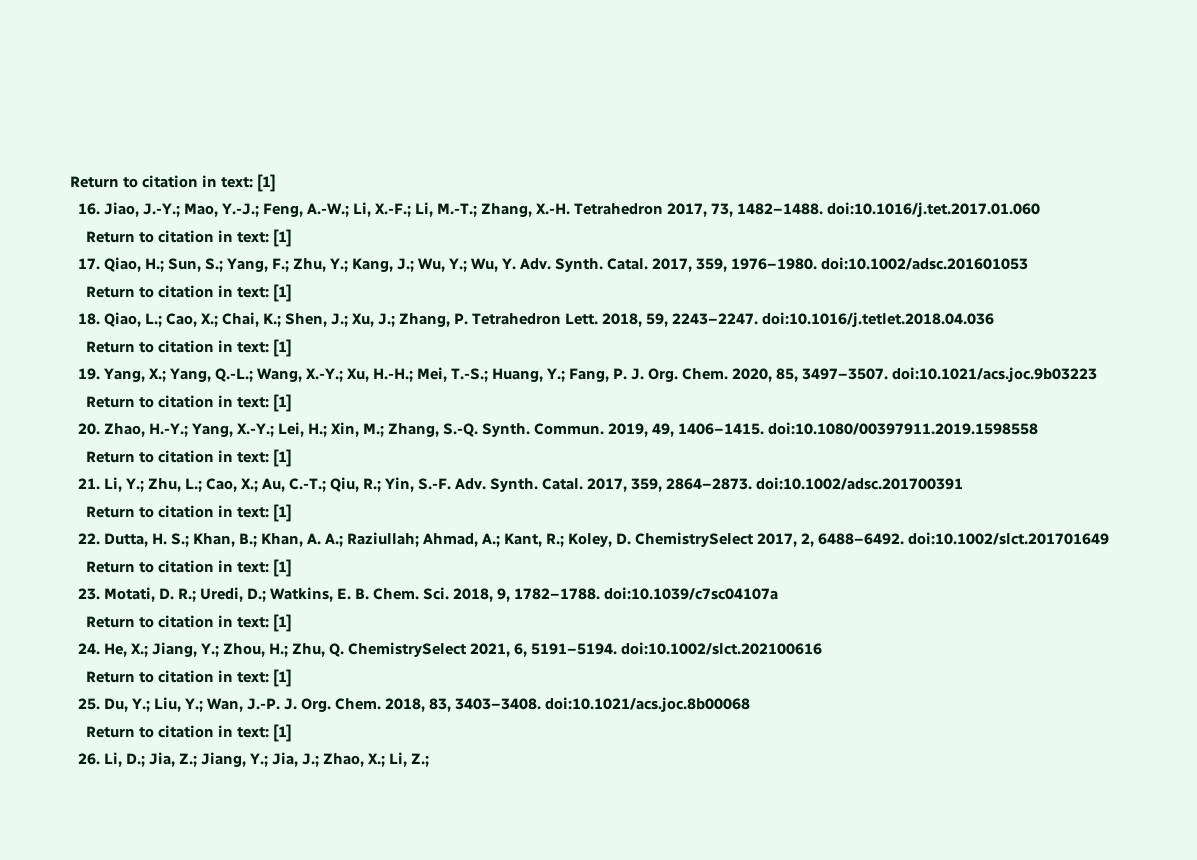Return to citation in text: [1]
  16. Jiao, J.-Y.; Mao, Y.-J.; Feng, A.-W.; Li, X.-F.; Li, M.-T.; Zhang, X.-H. Tetrahedron 2017, 73, 1482–1488. doi:10.1016/j.tet.2017.01.060
    Return to citation in text: [1]
  17. Qiao, H.; Sun, S.; Yang, F.; Zhu, Y.; Kang, J.; Wu, Y.; Wu, Y. Adv. Synth. Catal. 2017, 359, 1976–1980. doi:10.1002/adsc.201601053
    Return to citation in text: [1]
  18. Qiao, L.; Cao, X.; Chai, K.; Shen, J.; Xu, J.; Zhang, P. Tetrahedron Lett. 2018, 59, 2243–2247. doi:10.1016/j.tetlet.2018.04.036
    Return to citation in text: [1]
  19. Yang, X.; Yang, Q.-L.; Wang, X.-Y.; Xu, H.-H.; Mei, T.-S.; Huang, Y.; Fang, P. J. Org. Chem. 2020, 85, 3497–3507. doi:10.1021/acs.joc.9b03223
    Return to citation in text: [1]
  20. Zhao, H.-Y.; Yang, X.-Y.; Lei, H.; Xin, M.; Zhang, S.-Q. Synth. Commun. 2019, 49, 1406–1415. doi:10.1080/00397911.2019.1598558
    Return to citation in text: [1]
  21. Li, Y.; Zhu, L.; Cao, X.; Au, C.-T.; Qiu, R.; Yin, S.-F. Adv. Synth. Catal. 2017, 359, 2864–2873. doi:10.1002/adsc.201700391
    Return to citation in text: [1]
  22. Dutta, H. S.; Khan, B.; Khan, A. A.; Raziullah; Ahmad, A.; Kant, R.; Koley, D. ChemistrySelect 2017, 2, 6488–6492. doi:10.1002/slct.201701649
    Return to citation in text: [1]
  23. Motati, D. R.; Uredi, D.; Watkins, E. B. Chem. Sci. 2018, 9, 1782–1788. doi:10.1039/c7sc04107a
    Return to citation in text: [1]
  24. He, X.; Jiang, Y.; Zhou, H.; Zhu, Q. ChemistrySelect 2021, 6, 5191–5194. doi:10.1002/slct.202100616
    Return to citation in text: [1]
  25. Du, Y.; Liu, Y.; Wan, J.-P. J. Org. Chem. 2018, 83, 3403–3408. doi:10.1021/acs.joc.8b00068
    Return to citation in text: [1]
  26. Li, D.; Jia, Z.; Jiang, Y.; Jia, J.; Zhao, X.; Li, Z.;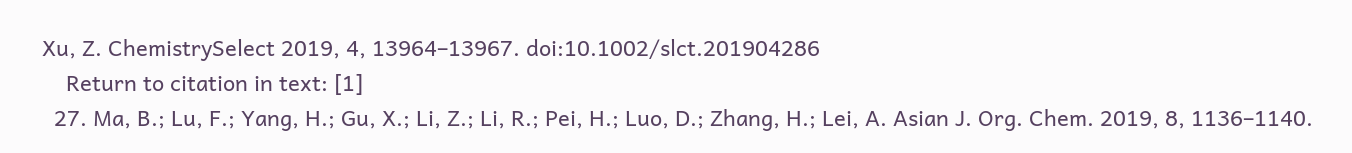Xu, Z. ChemistrySelect 2019, 4, 13964–13967. doi:10.1002/slct.201904286
    Return to citation in text: [1]
  27. Ma, B.; Lu, F.; Yang, H.; Gu, X.; Li, Z.; Li, R.; Pei, H.; Luo, D.; Zhang, H.; Lei, A. Asian J. Org. Chem. 2019, 8, 1136–1140.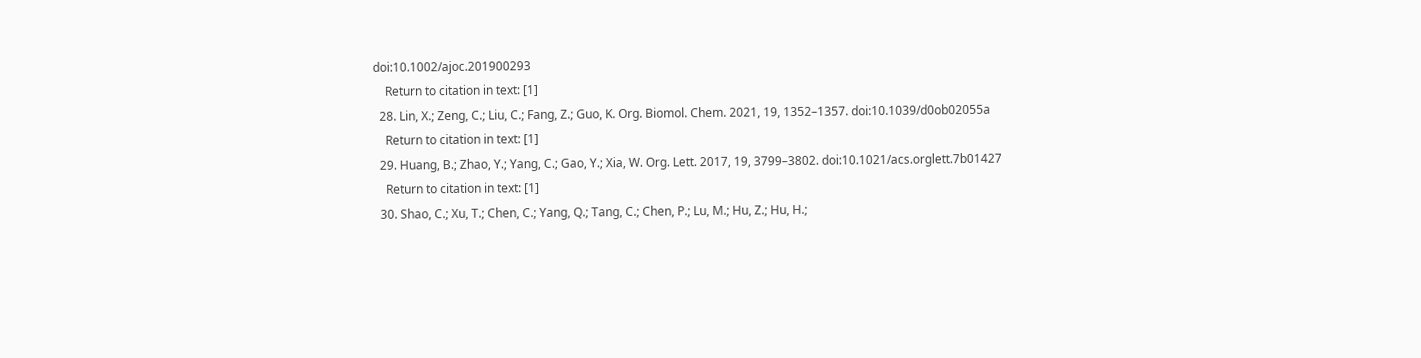doi:10.1002/ajoc.201900293
    Return to citation in text: [1]
  28. Lin, X.; Zeng, C.; Liu, C.; Fang, Z.; Guo, K. Org. Biomol. Chem. 2021, 19, 1352–1357. doi:10.1039/d0ob02055a
    Return to citation in text: [1]
  29. Huang, B.; Zhao, Y.; Yang, C.; Gao, Y.; Xia, W. Org. Lett. 2017, 19, 3799–3802. doi:10.1021/acs.orglett.7b01427
    Return to citation in text: [1]
  30. Shao, C.; Xu, T.; Chen, C.; Yang, Q.; Tang, C.; Chen, P.; Lu, M.; Hu, Z.; Hu, H.;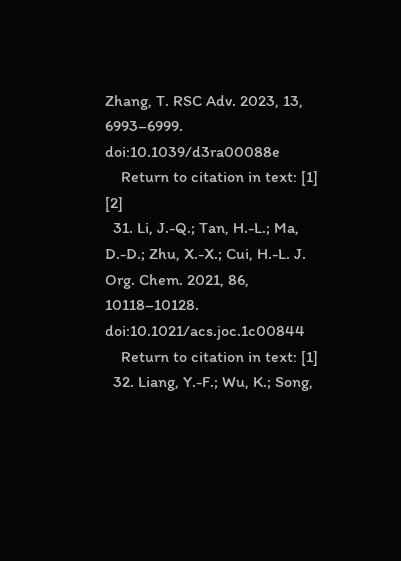Zhang, T. RSC Adv. 2023, 13, 6993–6999. doi:10.1039/d3ra00088e
    Return to citation in text: [1] [2]
  31. Li, J.-Q.; Tan, H.-L.; Ma, D.-D.; Zhu, X.-X.; Cui, H.-L. J. Org. Chem. 2021, 86, 10118–10128. doi:10.1021/acs.joc.1c00844
    Return to citation in text: [1]
  32. Liang, Y.-F.; Wu, K.; Song,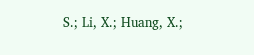S.; Li, X.; Huang, X.;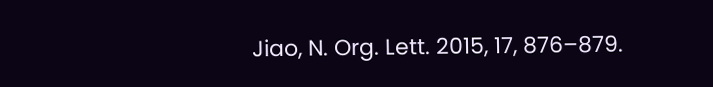Jiao, N. Org. Lett. 2015, 17, 876–879.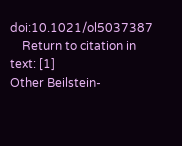doi:10.1021/ol5037387
    Return to citation in text: [1]
Other Beilstein-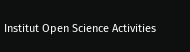Institut Open Science Activities